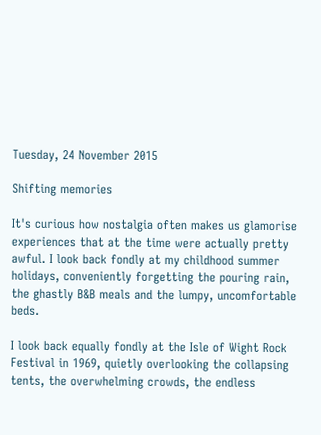Tuesday, 24 November 2015

Shifting memories

It's curious how nostalgia often makes us glamorise experiences that at the time were actually pretty awful. I look back fondly at my childhood summer holidays, conveniently forgetting the pouring rain, the ghastly B&B meals and the lumpy, uncomfortable beds.

I look back equally fondly at the Isle of Wight Rock Festival in 1969, quietly overlooking the collapsing tents, the overwhelming crowds, the endless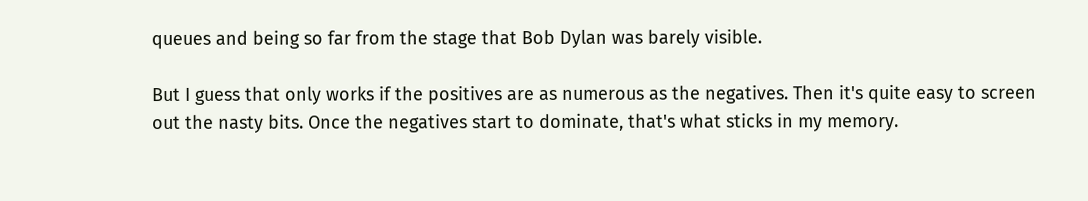queues and being so far from the stage that Bob Dylan was barely visible.

But I guess that only works if the positives are as numerous as the negatives. Then it's quite easy to screen out the nasty bits. Once the negatives start to dominate, that's what sticks in my memory.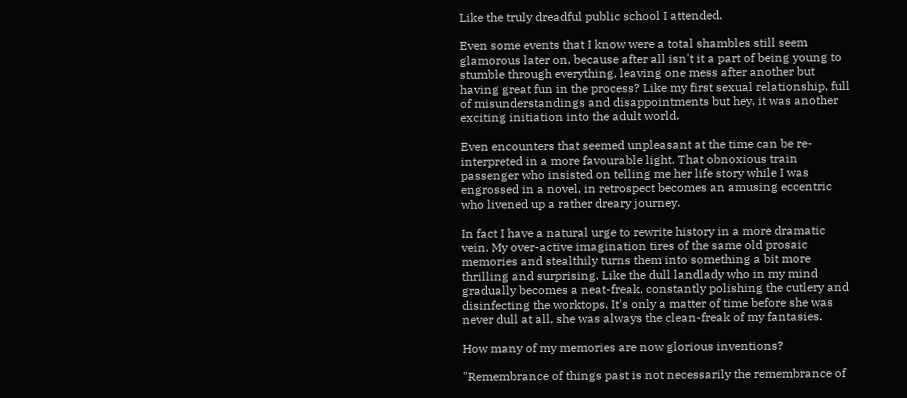Like the truly dreadful public school I attended.

Even some events that I know were a total shambles still seem glamorous later on, because after all isn't it a part of being young to stumble through everything, leaving one mess after another but having great fun in the process? Like my first sexual relationship, full of misunderstandings and disappointments but hey, it was another exciting initiation into the adult world.

Even encounters that seemed unpleasant at the time can be re-interpreted in a more favourable light. That obnoxious train passenger who insisted on telling me her life story while I was engrossed in a novel, in retrospect becomes an amusing eccentric who livened up a rather dreary journey.

In fact I have a natural urge to rewrite history in a more dramatic vein. My over-active imagination tires of the same old prosaic memories and stealthily turns them into something a bit more thrilling and surprising. Like the dull landlady who in my mind gradually becomes a neat-freak, constantly polishing the cutlery and disinfecting the worktops. It's only a matter of time before she was never dull at all, she was always the clean-freak of my fantasies.

How many of my memories are now glorious inventions?

"Remembrance of things past is not necessarily the remembrance of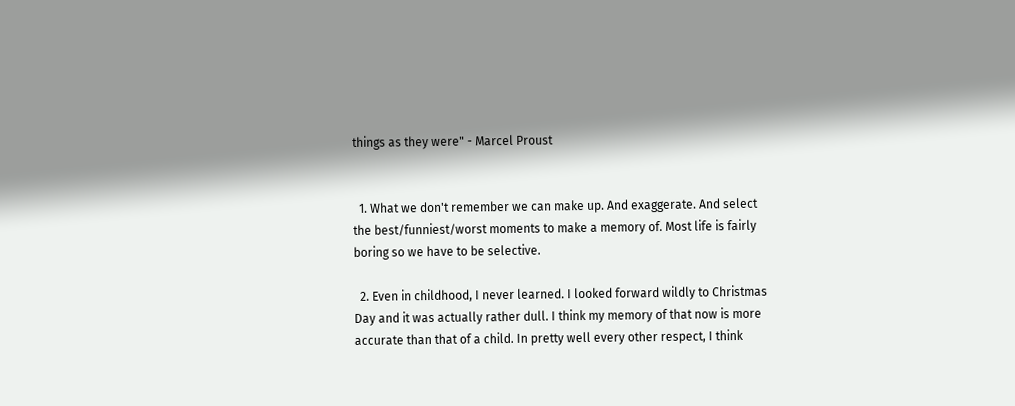things as they were" - Marcel Proust


  1. What we don't remember we can make up. And exaggerate. And select the best/funniest/worst moments to make a memory of. Most life is fairly boring so we have to be selective.

  2. Even in childhood, I never learned. I looked forward wildly to Christmas Day and it was actually rather dull. I think my memory of that now is more accurate than that of a child. In pretty well every other respect, I think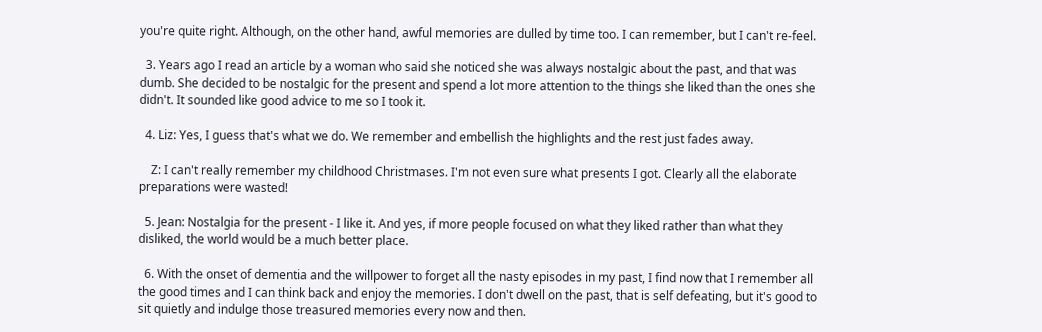you're quite right. Although, on the other hand, awful memories are dulled by time too. I can remember, but I can't re-feel.

  3. Years ago I read an article by a woman who said she noticed she was always nostalgic about the past, and that was dumb. She decided to be nostalgic for the present and spend a lot more attention to the things she liked than the ones she didn't. It sounded like good advice to me so I took it.

  4. Liz: Yes, I guess that's what we do. We remember and embellish the highlights and the rest just fades away.

    Z: I can't really remember my childhood Christmases. I'm not even sure what presents I got. Clearly all the elaborate preparations were wasted!

  5. Jean: Nostalgia for the present - I like it. And yes, if more people focused on what they liked rather than what they disliked, the world would be a much better place.

  6. With the onset of dementia and the willpower to forget all the nasty episodes in my past, I find now that I remember all the good times and I can think back and enjoy the memories. I don't dwell on the past, that is self defeating, but it's good to sit quietly and indulge those treasured memories every now and then.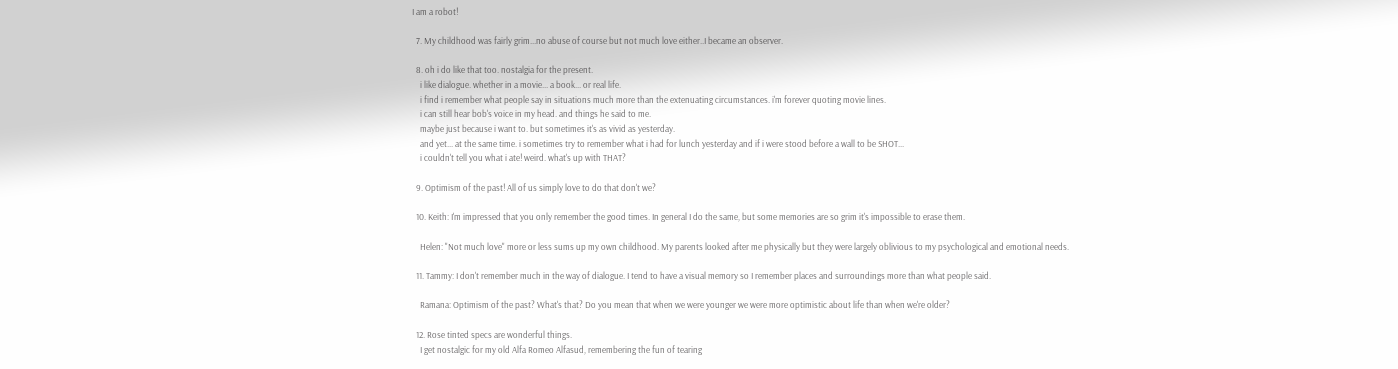I am a robot!

  7. My childhood was fairly grim...no abuse of course but not much love either..I became an observer.

  8. oh i do like that too. nostalgia for the present.
    i like dialogue. whether in a movie... a book... or real life.
    i find i remember what people say in situations much more than the extenuating circumstances. i'm forever quoting movie lines.
    i can still hear bob's voice in my head. and things he said to me.
    maybe just because i want to. but sometimes it's as vivid as yesterday.
    and yet... at the same time. i sometimes try to remember what i had for lunch yesterday and if i were stood before a wall to be SHOT...
    i couldn't tell you what i ate! weird. what's up with THAT?

  9. Optimism of the past! All of us simply love to do that don't we?

  10. Keith: I'm impressed that you only remember the good times. In general I do the same, but some memories are so grim it's impossible to erase them.

    Helen: "Not much love" more or less sums up my own childhood. My parents looked after me physically but they were largely oblivious to my psychological and emotional needs.

  11. Tammy: I don't remember much in the way of dialogue. I tend to have a visual memory so I remember places and surroundings more than what people said.

    Ramana: Optimism of the past? What's that? Do you mean that when we were younger we were more optimistic about life than when we're older?

  12. Rose tinted specs are wonderful things.
    I get nostalgic for my old Alfa Romeo Alfasud, remembering the fun of tearing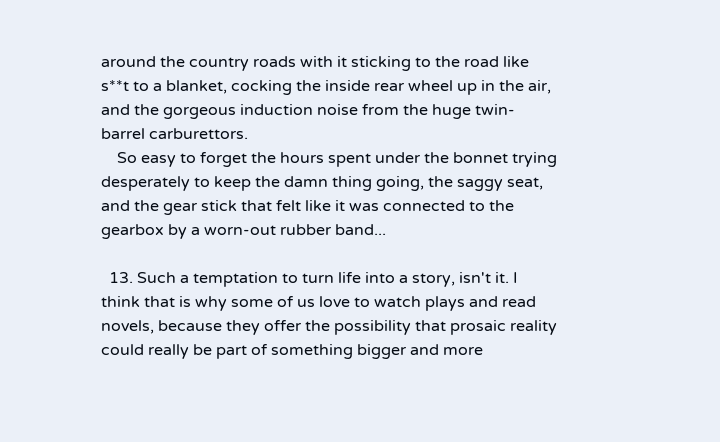around the country roads with it sticking to the road like s**t to a blanket, cocking the inside rear wheel up in the air, and the gorgeous induction noise from the huge twin-barrel carburettors.
    So easy to forget the hours spent under the bonnet trying desperately to keep the damn thing going, the saggy seat, and the gear stick that felt like it was connected to the gearbox by a worn-out rubber band...

  13. Such a temptation to turn life into a story, isn't it. I think that is why some of us love to watch plays and read novels, because they offer the possibility that prosaic reality could really be part of something bigger and more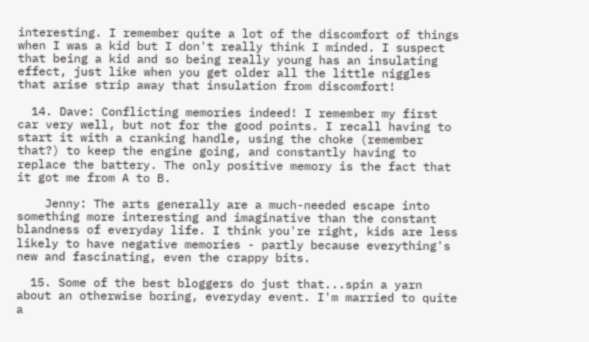interesting. I remember quite a lot of the discomfort of things when I was a kid but I don't really think I minded. I suspect that being a kid and so being really young has an insulating effect, just like when you get older all the little niggles that arise strip away that insulation from discomfort!

  14. Dave: Conflicting memories indeed! I remember my first car very well, but not for the good points. I recall having to start it with a cranking handle, using the choke (remember that?) to keep the engine going, and constantly having to replace the battery. The only positive memory is the fact that it got me from A to B.

    Jenny: The arts generally are a much-needed escape into something more interesting and imaginative than the constant blandness of everyday life. I think you're right, kids are less likely to have negative memories - partly because everything's new and fascinating, even the crappy bits.

  15. Some of the best bloggers do just that...spin a yarn about an otherwise boring, everyday event. I'm married to quite a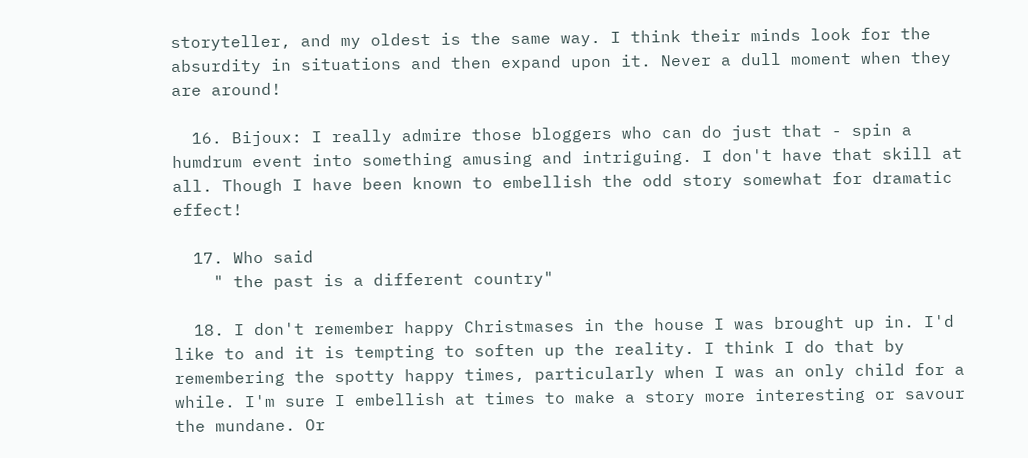storyteller, and my oldest is the same way. I think their minds look for the absurdity in situations and then expand upon it. Never a dull moment when they are around!

  16. Bijoux: I really admire those bloggers who can do just that - spin a humdrum event into something amusing and intriguing. I don't have that skill at all. Though I have been known to embellish the odd story somewhat for dramatic effect!

  17. Who said
    " the past is a different country"

  18. I don't remember happy Christmases in the house I was brought up in. I'd like to and it is tempting to soften up the reality. I think I do that by remembering the spotty happy times, particularly when I was an only child for a while. I'm sure I embellish at times to make a story more interesting or savour the mundane. Or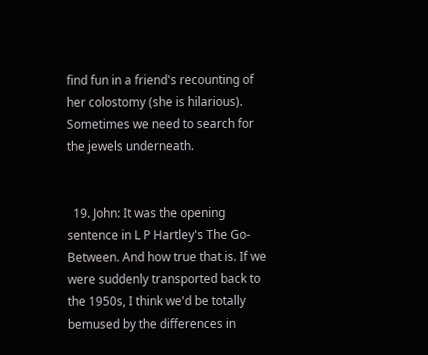find fun in a friend's recounting of her colostomy (she is hilarious). Sometimes we need to search for the jewels underneath.


  19. John: It was the opening sentence in L P Hartley's The Go-Between. And how true that is. If we were suddenly transported back to the 1950s, I think we'd be totally bemused by the differences in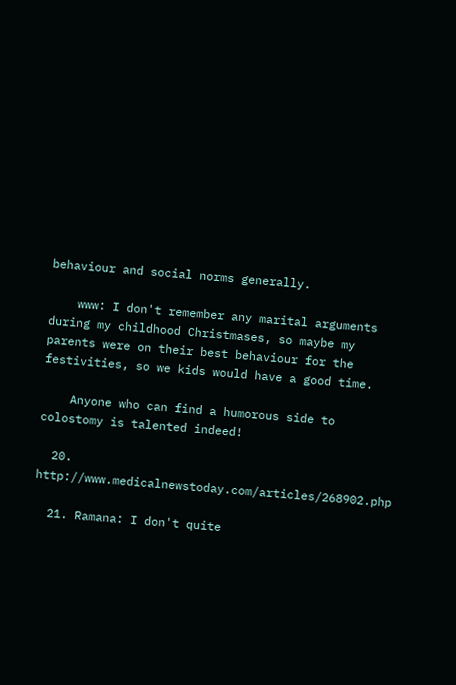behaviour and social norms generally.

    www: I don't remember any marital arguments during my childhood Christmases, so maybe my parents were on their best behaviour for the festivities, so we kids would have a good time.

    Anyone who can find a humorous side to colostomy is talented indeed!

  20. http://www.medicalnewstoday.com/articles/268902.php

  21. Ramana: I don't quite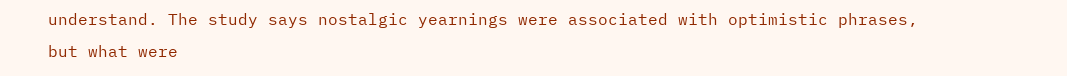understand. The study says nostalgic yearnings were associated with optimistic phrases, but what were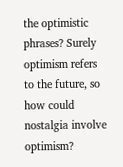the optimistic phrases? Surely optimism refers to the future, so how could nostalgia involve optimism?